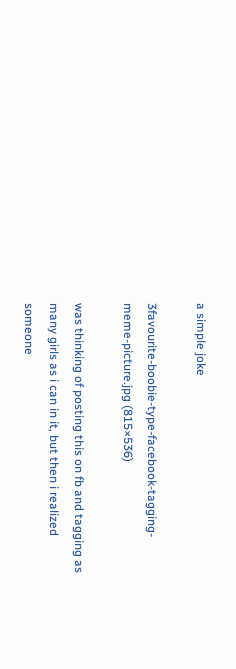a simple joke

3favourite-boobie-type-facebook-tagging-meme-picture.jpg (815×536)

was thinking of posting this on fb and tagging as many girls as i can in it, but then i realized someone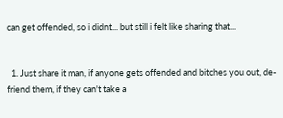can get offended, so i didnt... but still i felt like sharing that...


  1. Just share it man, if anyone gets offended and bitches you out, de-friend them, if they can't take a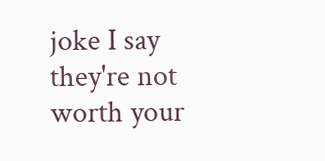joke I say they're not worth your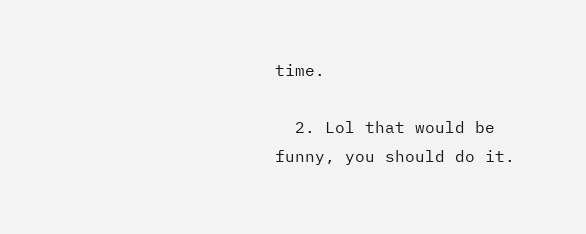time.

  2. Lol that would be funny, you should do it.